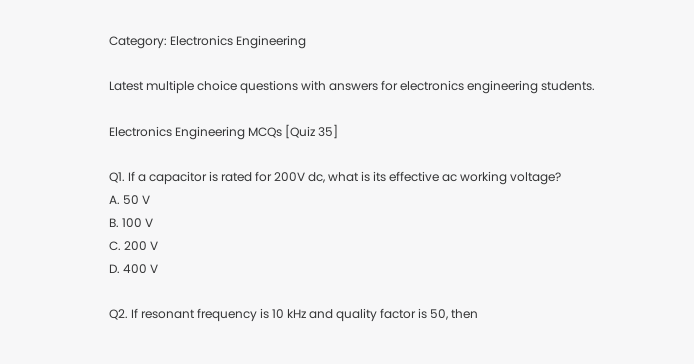Category: Electronics Engineering

Latest multiple choice questions with answers for electronics engineering students.

Electronics Engineering MCQs [Quiz 35]

Q1. If a capacitor is rated for 200V dc, what is its effective ac working voltage?
A. 50 V
B. 100 V
C. 200 V
D. 400 V

Q2. If resonant frequency is 10 kHz and quality factor is 50, then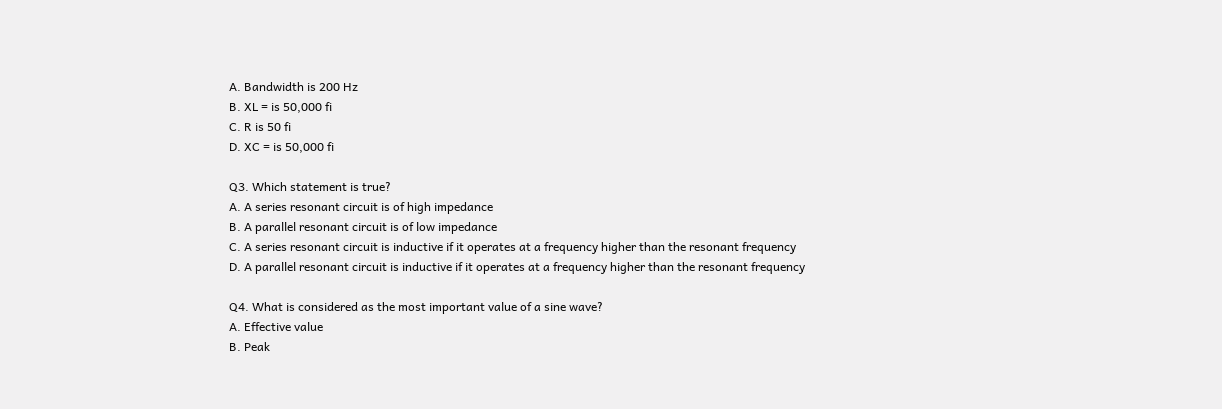A. Bandwidth is 200 Hz
B. XL = is 50,000 fi
C. R is 50 fi
D. XC = is 50,000 fi

Q3. Which statement is true?
A. A series resonant circuit is of high impedance
B. A parallel resonant circuit is of low impedance
C. A series resonant circuit is inductive if it operates at a frequency higher than the resonant frequency
D. A parallel resonant circuit is inductive if it operates at a frequency higher than the resonant frequency

Q4. What is considered as the most important value of a sine wave?
A. Effective value
B. Peak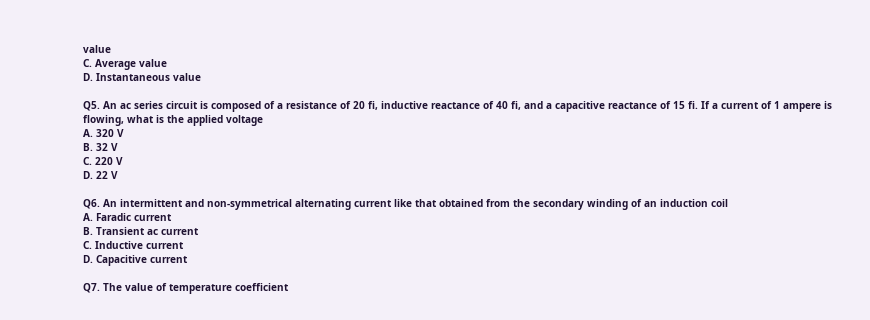value
C. Average value
D. Instantaneous value

Q5. An ac series circuit is composed of a resistance of 20 fi, inductive reactance of 40 fi, and a capacitive reactance of 15 fi. If a current of 1 ampere is flowing, what is the applied voltage
A. 320 V
B. 32 V
C. 220 V
D. 22 V

Q6. An intermittent and non-symmetrical alternating current like that obtained from the secondary winding of an induction coil
A. Faradic current
B. Transient ac current
C. Inductive current
D. Capacitive current

Q7. The value of temperature coefficient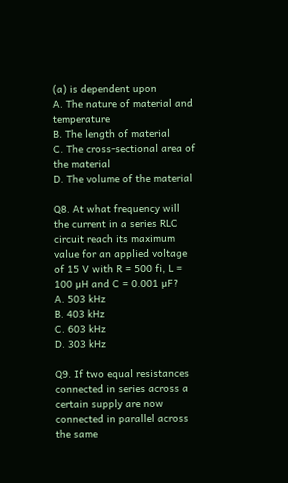(a) is dependent upon
A. The nature of material and temperature
B. The length of material
C. The cross-sectional area of the material
D. The volume of the material

Q8. At what frequency will the current in a series RLC circuit reach its maximum value for an applied voltage of 15 V with R = 500 fi, L = 100 µH and C = 0.001 µF?
A. 503 kHz
B. 403 kHz
C. 603 kHz
D. 303 kHz

Q9. If two equal resistances connected in series across a certain supply are now connected in parallel across the same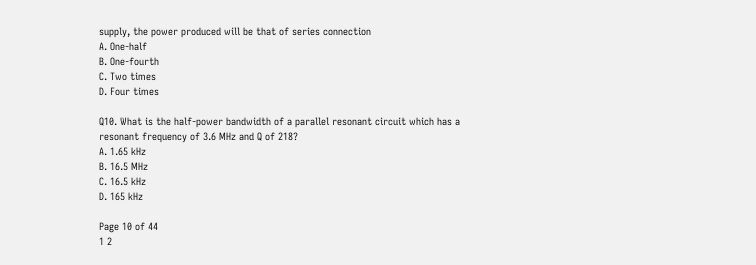supply, the power produced will be that of series connection
A. One-half
B. One-fourth
C. Two times
D. Four times

Q10. What is the half-power bandwidth of a parallel resonant circuit which has a resonant frequency of 3.6 MHz and Q of 218?
A. 1.65 kHz
B. 16.5 MHz
C. 16.5 kHz
D. 165 kHz

Page 10 of 44
1 2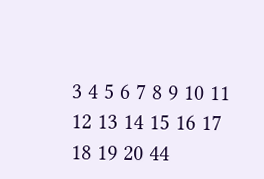3 4 5 6 7 8 9 10 11 12 13 14 15 16 17 18 19 20 44